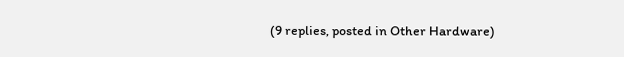(9 replies, posted in Other Hardware)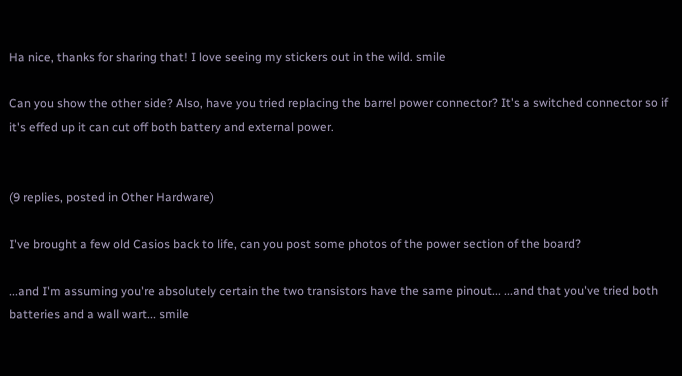Ha nice, thanks for sharing that! I love seeing my stickers out in the wild. smile

Can you show the other side? Also, have you tried replacing the barrel power connector? It's a switched connector so if it's effed up it can cut off both battery and external power.


(9 replies, posted in Other Hardware)

I've brought a few old Casios back to life, can you post some photos of the power section of the board?

...and I'm assuming you're absolutely certain the two transistors have the same pinout... ...and that you've tried both batteries and a wall wart... smile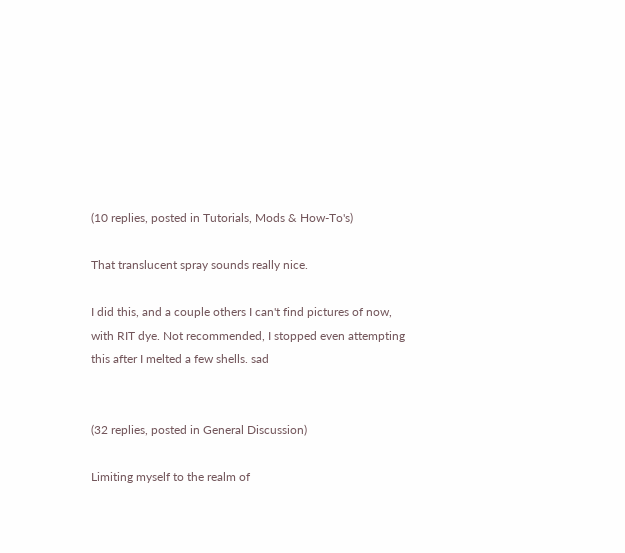(10 replies, posted in Tutorials, Mods & How-To's)

That translucent spray sounds really nice.

I did this, and a couple others I can't find pictures of now, with RIT dye. Not recommended, I stopped even attempting this after I melted a few shells. sad


(32 replies, posted in General Discussion)

Limiting myself to the realm of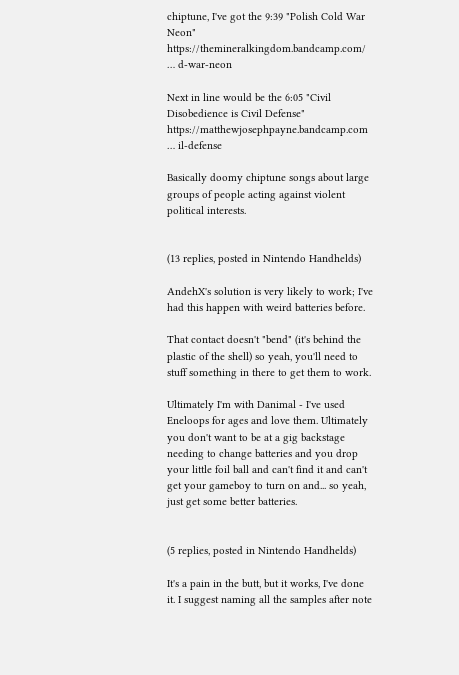chiptune, I've got the 9:39 "Polish Cold War Neon"
https://themineralkingdom.bandcamp.com/ … d-war-neon

Next in line would be the 6:05 "Civil Disobedience is Civil Defense"
https://matthewjosephpayne.bandcamp.com … il-defense

Basically doomy chiptune songs about large groups of people acting against violent political interests.


(13 replies, posted in Nintendo Handhelds)

AndehX's solution is very likely to work; I've had this happen with weird batteries before.

That contact doesn't "bend" (it's behind the plastic of the shell) so yeah, you'll need to stuff something in there to get them to work.

Ultimately I'm with Danimal - I've used Eneloops for ages and love them. Ultimately you don't want to be at a gig backstage needing to change batteries and you drop your little foil ball and can't find it and can't get your gameboy to turn on and... so yeah, just get some better batteries.


(5 replies, posted in Nintendo Handhelds)

It's a pain in the butt, but it works, I've done it. I suggest naming all the samples after note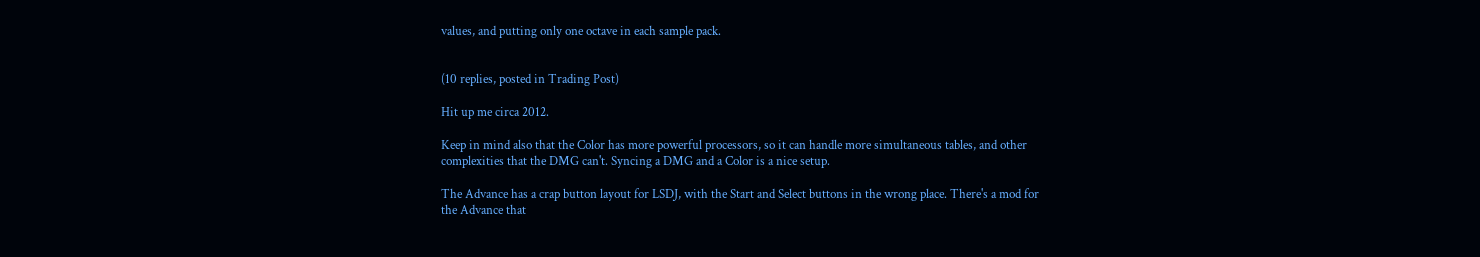values, and putting only one octave in each sample pack.


(10 replies, posted in Trading Post)

Hit up me circa 2012.

Keep in mind also that the Color has more powerful processors, so it can handle more simultaneous tables, and other complexities that the DMG can't. Syncing a DMG and a Color is a nice setup.

The Advance has a crap button layout for LSDJ, with the Start and Select buttons in the wrong place. There's a mod for the Advance that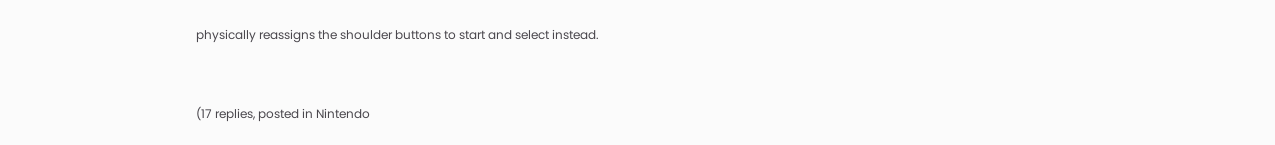physically reassigns the shoulder buttons to start and select instead.


(17 replies, posted in Nintendo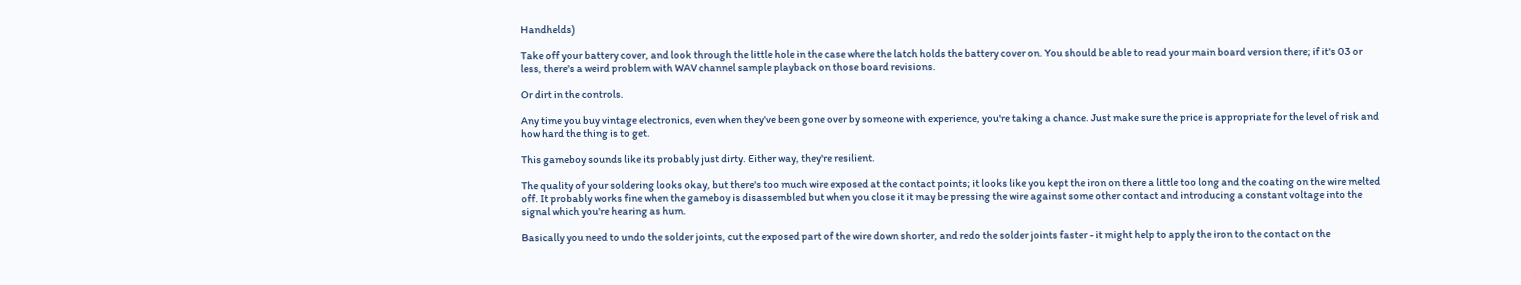Handhelds)

Take off your battery cover, and look through the little hole in the case where the latch holds the battery cover on. You should be able to read your main board version there; if it's 03 or less, there's a weird problem with WAV channel sample playback on those board revisions.

Or dirt in the controls.

Any time you buy vintage electronics, even when they've been gone over by someone with experience, you're taking a chance. Just make sure the price is appropriate for the level of risk and how hard the thing is to get.

This gameboy sounds like its probably just dirty. Either way, they're resilient.

The quality of your soldering looks okay, but there's too much wire exposed at the contact points; it looks like you kept the iron on there a little too long and the coating on the wire melted off. It probably works fine when the gameboy is disassembled but when you close it it may be pressing the wire against some other contact and introducing a constant voltage into the signal which you're hearing as hum.

Basically you need to undo the solder joints, cut the exposed part of the wire down shorter, and redo the solder joints faster - it might help to apply the iron to the contact on the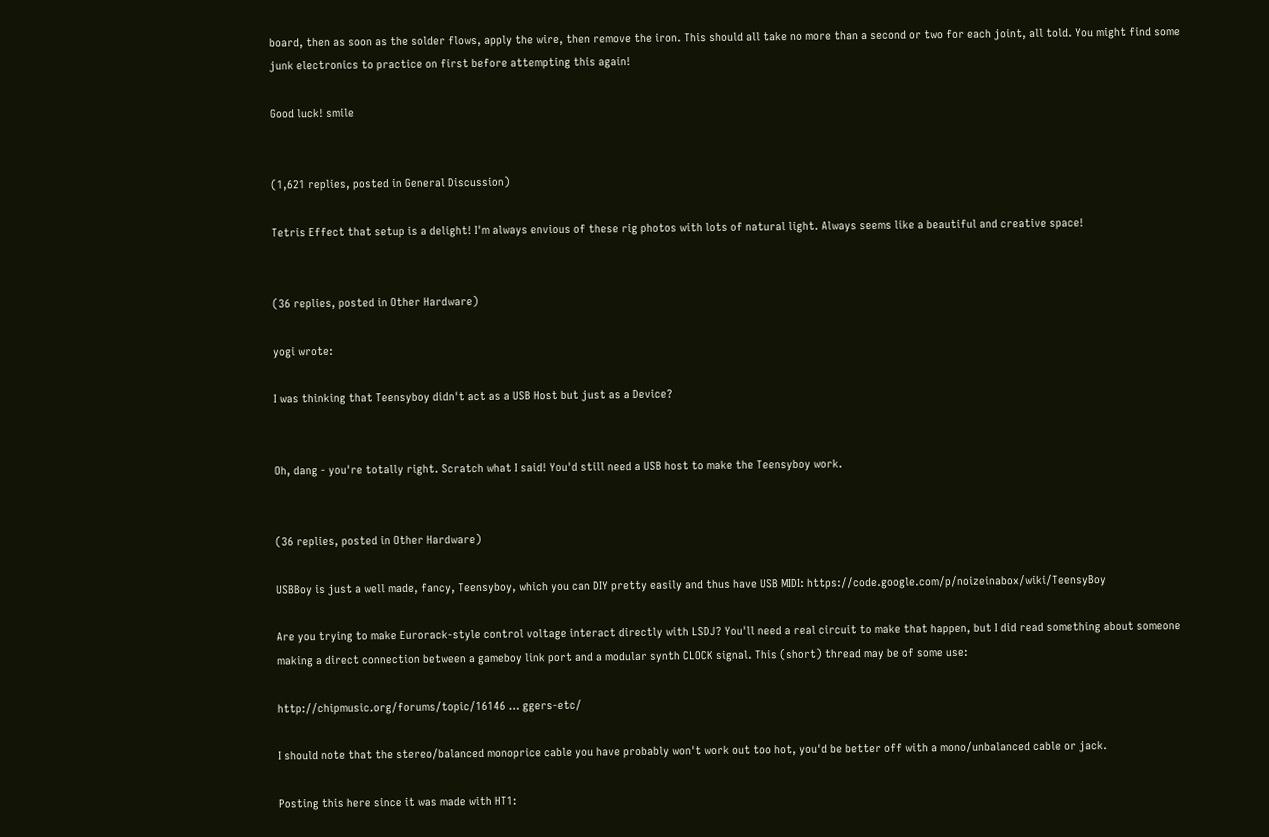board, then as soon as the solder flows, apply the wire, then remove the iron. This should all take no more than a second or two for each joint, all told. You might find some junk electronics to practice on first before attempting this again!

Good luck! smile


(1,621 replies, posted in General Discussion)

Tetris Effect that setup is a delight! I'm always envious of these rig photos with lots of natural light. Always seems like a beautiful and creative space!


(36 replies, posted in Other Hardware)

yogi wrote:

I was thinking that Teensyboy didn't act as a USB Host but just as a Device?


Oh, dang - you're totally right. Scratch what I said! You'd still need a USB host to make the Teensyboy work.


(36 replies, posted in Other Hardware)

USBBoy is just a well made, fancy, Teensyboy, which you can DIY pretty easily and thus have USB MIDI: https://code.google.com/p/noizeinabox/wiki/TeensyBoy

Are you trying to make Eurorack-style control voltage interact directly with LSDJ? You'll need a real circuit to make that happen, but I did read something about someone making a direct connection between a gameboy link port and a modular synth CLOCK signal. This (short) thread may be of some use:

http://chipmusic.org/forums/topic/16146 … ggers-etc/

I should note that the stereo/balanced monoprice cable you have probably won't work out too hot, you'd be better off with a mono/unbalanced cable or jack.

Posting this here since it was made with HT1: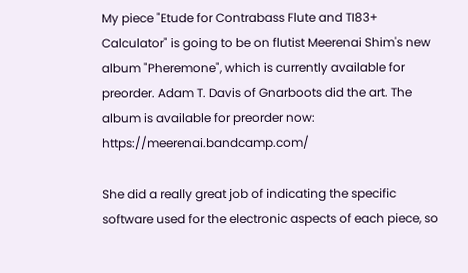My piece "Etude for Contrabass Flute and TI83+ Calculator" is going to be on flutist Meerenai Shim's new album "Pheremone", which is currently available for preorder. Adam T. Davis of Gnarboots did the art. The album is available for preorder now: https://meerenai.bandcamp.com/

She did a really great job of indicating the specific software used for the electronic aspects of each piece, so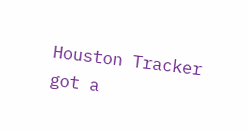Houston Tracker got a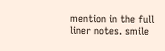mention in the full liner notes. smile